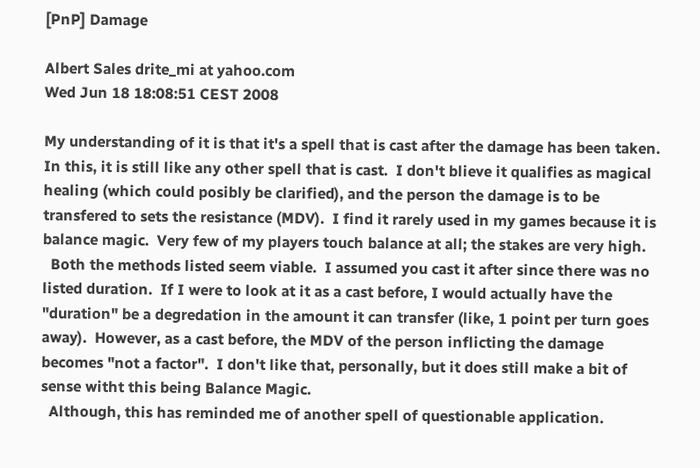[PnP] Damage

Albert Sales drite_mi at yahoo.com
Wed Jun 18 18:08:51 CEST 2008

My understanding of it is that it's a spell that is cast after the damage has been taken.  In this, it is still like any other spell that is cast.  I don't blieve it qualifies as magical healing (which could posibly be clarified), and the person the damage is to be transfered to sets the resistance (MDV).  I find it rarely used in my games because it is balance magic.  Very few of my players touch balance at all; the stakes are very high.
  Both the methods listed seem viable.  I assumed you cast it after since there was no listed duration.  If I were to look at it as a cast before, I would actually have the "duration" be a degredation in the amount it can transfer (like, 1 point per turn goes away).  However, as a cast before, the MDV of the person inflicting the damage becomes "not a factor".  I don't like that, personally, but it does still make a bit of sense witht this being Balance Magic.
  Although, this has reminded me of another spell of questionable application.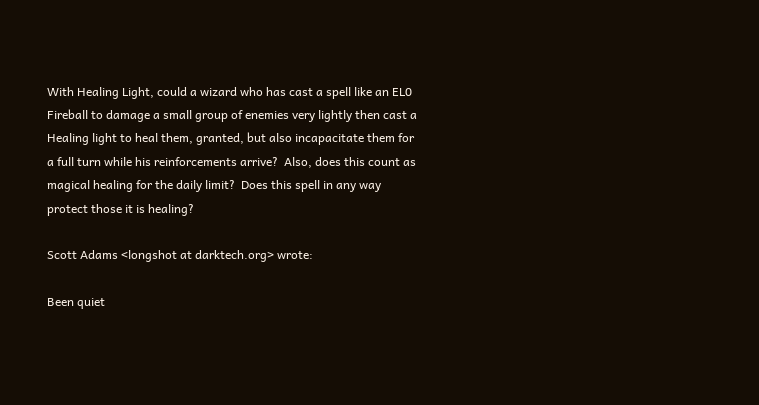With Healing Light, could a wizard who has cast a spell like an EL0 Fireball to damage a small group of enemies very lightly then cast a Healing light to heal them, granted, but also incapacitate them for a full turn while his reinforcements arrive?  Also, does this count as magical healing for the daily limit?  Does this spell in any way protect those it is healing?

Scott Adams <longshot at darktech.org> wrote:

Been quiet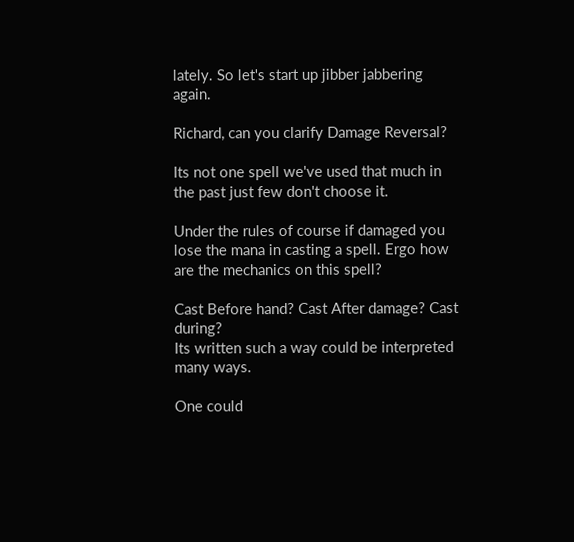lately. So let's start up jibber jabbering again.

Richard, can you clarify Damage Reversal?

Its not one spell we've used that much in the past just few don't choose it.

Under the rules of course if damaged you lose the mana in casting a spell. Ergo how are the mechanics on this spell?

Cast Before hand? Cast After damage? Cast during?
Its written such a way could be interpreted many ways.

One could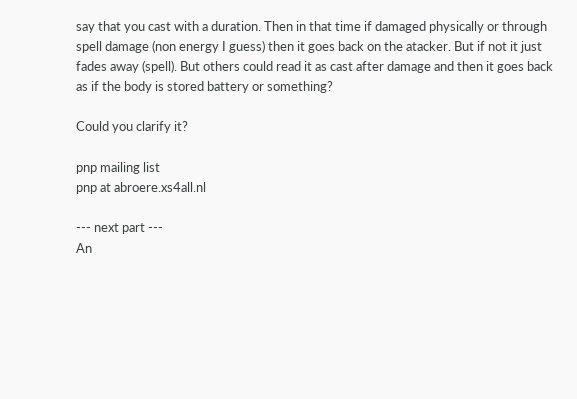say that you cast with a duration. Then in that time if damaged physically or through spell damage (non energy I guess) then it goes back on the atacker. But if not it just fades away (spell). But others could read it as cast after damage and then it goes back as if the body is stored battery or something?

Could you clarify it?

pnp mailing list
pnp at abroere.xs4all.nl

--- next part ---
An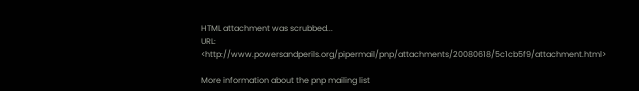HTML attachment was scrubbed...
URL: <http://www.powersandperils.org/pipermail/pnp/attachments/20080618/5c1cb5f9/attachment.html>

More information about the pnp mailing list